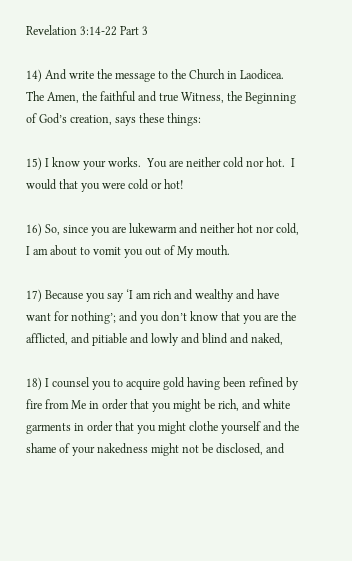Revelation 3:14-22 Part 3

14) And write the message to the Church in Laodicea.  The Amen, the faithful and true Witness, the Beginning of God’s creation, says these things:

15) I know your works.  You are neither cold nor hot.  I would that you were cold or hot!

16) So, since you are lukewarm and neither hot nor cold, I am about to vomit you out of My mouth.

17) Because you say ‘I am rich and wealthy and have want for nothing’; and you don’t know that you are the afflicted, and pitiable and lowly and blind and naked,

18) I counsel you to acquire gold having been refined by fire from Me in order that you might be rich, and white garments in order that you might clothe yourself and the shame of your nakedness might not be disclosed, and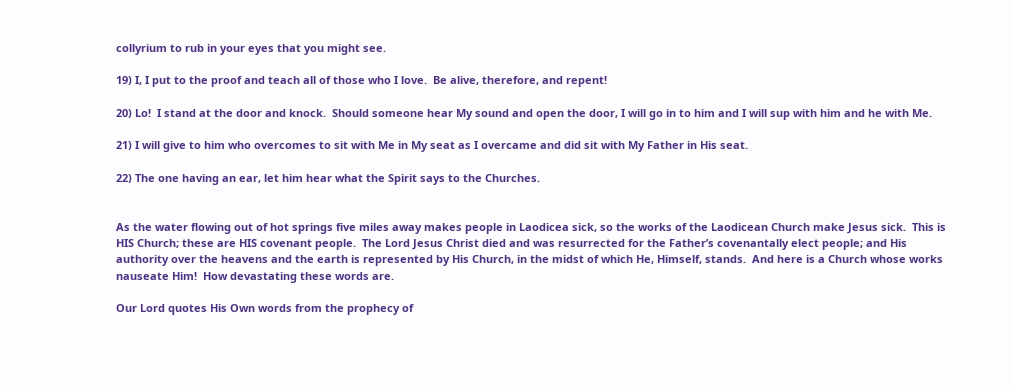collyrium to rub in your eyes that you might see.

19) I, I put to the proof and teach all of those who I love.  Be alive, therefore, and repent!

20) Lo!  I stand at the door and knock.  Should someone hear My sound and open the door, I will go in to him and I will sup with him and he with Me.

21) I will give to him who overcomes to sit with Me in My seat as I overcame and did sit with My Father in His seat.

22) The one having an ear, let him hear what the Spirit says to the Churches.


As the water flowing out of hot springs five miles away makes people in Laodicea sick, so the works of the Laodicean Church make Jesus sick.  This is HIS Church; these are HIS covenant people.  The Lord Jesus Christ died and was resurrected for the Father’s covenantally elect people; and His authority over the heavens and the earth is represented by His Church, in the midst of which He, Himself, stands.  And here is a Church whose works nauseate Him!  How devastating these words are.

Our Lord quotes His Own words from the prophecy of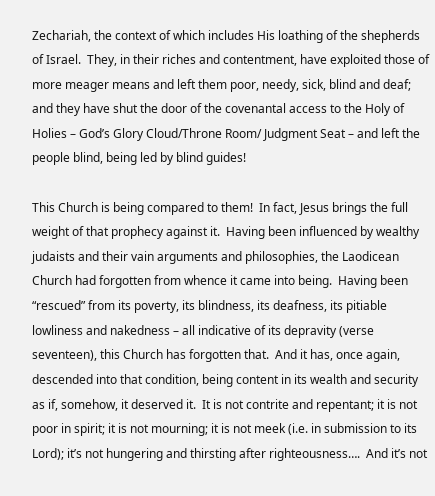Zechariah, the context of which includes His loathing of the shepherds of Israel.  They, in their riches and contentment, have exploited those of more meager means and left them poor, needy, sick, blind and deaf; and they have shut the door of the covenantal access to the Holy of Holies – God’s Glory Cloud/Throne Room/ Judgment Seat – and left the people blind, being led by blind guides!

This Church is being compared to them!  In fact, Jesus brings the full weight of that prophecy against it.  Having been influenced by wealthy judaists and their vain arguments and philosophies, the Laodicean Church had forgotten from whence it came into being.  Having been “rescued” from its poverty, its blindness, its deafness, its pitiable lowliness and nakedness – all indicative of its depravity (verse seventeen), this Church has forgotten that.  And it has, once again, descended into that condition, being content in its wealth and security as if, somehow, it deserved it.  It is not contrite and repentant; it is not poor in spirit; it is not mourning; it is not meek (i.e. in submission to its Lord); it’s not hungering and thirsting after righteousness….  And it’s not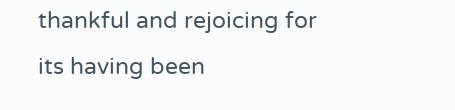thankful and rejoicing for its having been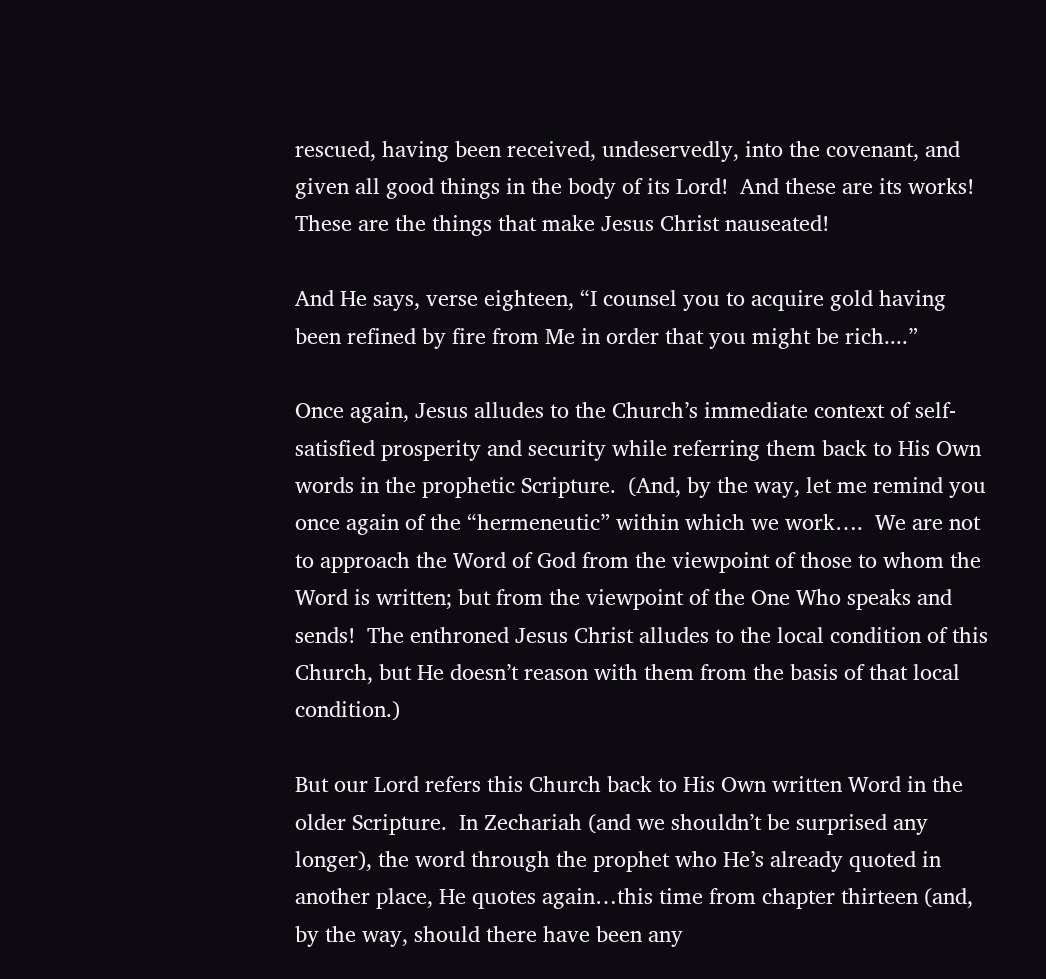rescued, having been received, undeservedly, into the covenant, and given all good things in the body of its Lord!  And these are its works!  These are the things that make Jesus Christ nauseated!

And He says, verse eighteen, “I counsel you to acquire gold having been refined by fire from Me in order that you might be rich....”

Once again, Jesus alludes to the Church’s immediate context of self-satisfied prosperity and security while referring them back to His Own words in the prophetic Scripture.  (And, by the way, let me remind you once again of the “hermeneutic” within which we work….  We are not to approach the Word of God from the viewpoint of those to whom the Word is written; but from the viewpoint of the One Who speaks and sends!  The enthroned Jesus Christ alludes to the local condition of this Church, but He doesn’t reason with them from the basis of that local condition.)

But our Lord refers this Church back to His Own written Word in the older Scripture.  In Zechariah (and we shouldn’t be surprised any longer), the word through the prophet who He’s already quoted in another place, He quotes again…this time from chapter thirteen (and, by the way, should there have been any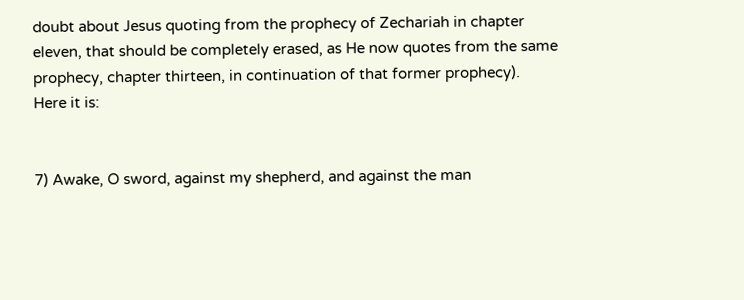doubt about Jesus quoting from the prophecy of Zechariah in chapter eleven, that should be completely erased, as He now quotes from the same prophecy, chapter thirteen, in continuation of that former prophecy).  Here it is:


7) Awake, O sword, against my shepherd, and against the man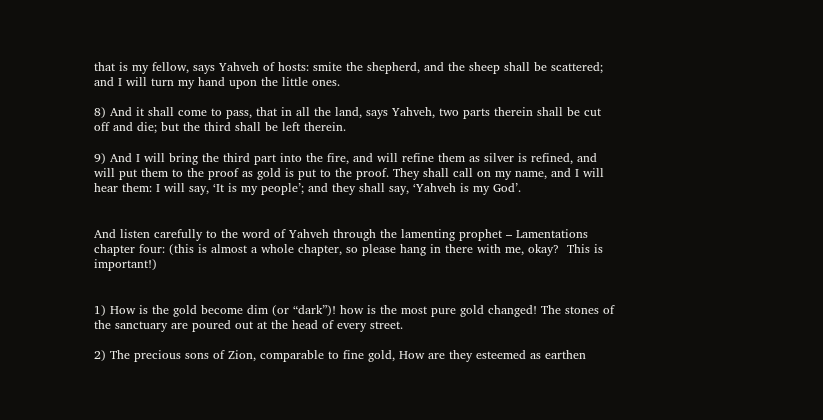that is my fellow, says Yahveh of hosts: smite the shepherd, and the sheep shall be scattered; and I will turn my hand upon the little ones.

8) And it shall come to pass, that in all the land, says Yahveh, two parts therein shall be cut off and die; but the third shall be left therein.

9) And I will bring the third part into the fire, and will refine them as silver is refined, and will put them to the proof as gold is put to the proof. They shall call on my name, and I will hear them: I will say, ‘It is my people’; and they shall say, ‘Yahveh is my God’.


And listen carefully to the word of Yahveh through the lamenting prophet – Lamentations chapter four: (this is almost a whole chapter, so please hang in there with me, okay?  This is important!)


1) How is the gold become dim (or “dark”)! how is the most pure gold changed! The stones of the sanctuary are poured out at the head of every street.

2) The precious sons of Zion, comparable to fine gold, How are they esteemed as earthen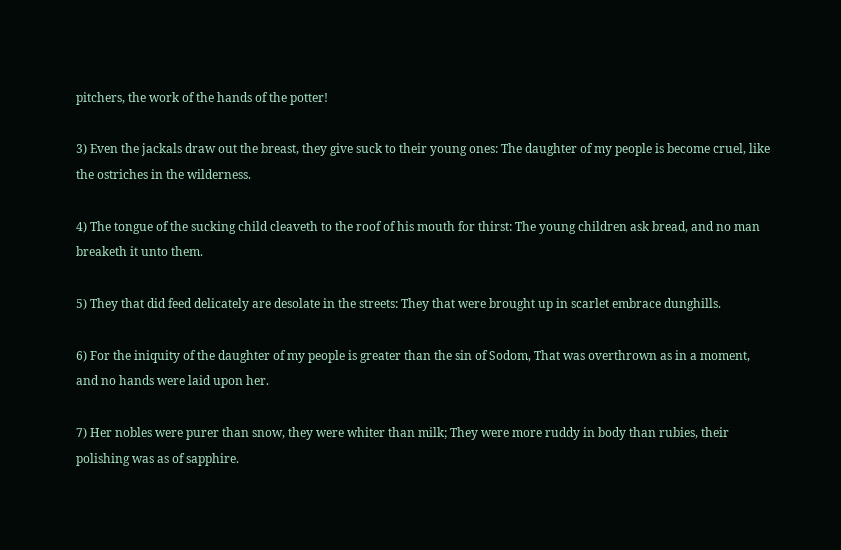pitchers, the work of the hands of the potter!

3) Even the jackals draw out the breast, they give suck to their young ones: The daughter of my people is become cruel, like the ostriches in the wilderness.

4) The tongue of the sucking child cleaveth to the roof of his mouth for thirst: The young children ask bread, and no man breaketh it unto them.

5) They that did feed delicately are desolate in the streets: They that were brought up in scarlet embrace dunghills.

6) For the iniquity of the daughter of my people is greater than the sin of Sodom, That was overthrown as in a moment, and no hands were laid upon her.

7) Her nobles were purer than snow, they were whiter than milk; They were more ruddy in body than rubies, their polishing was as of sapphire.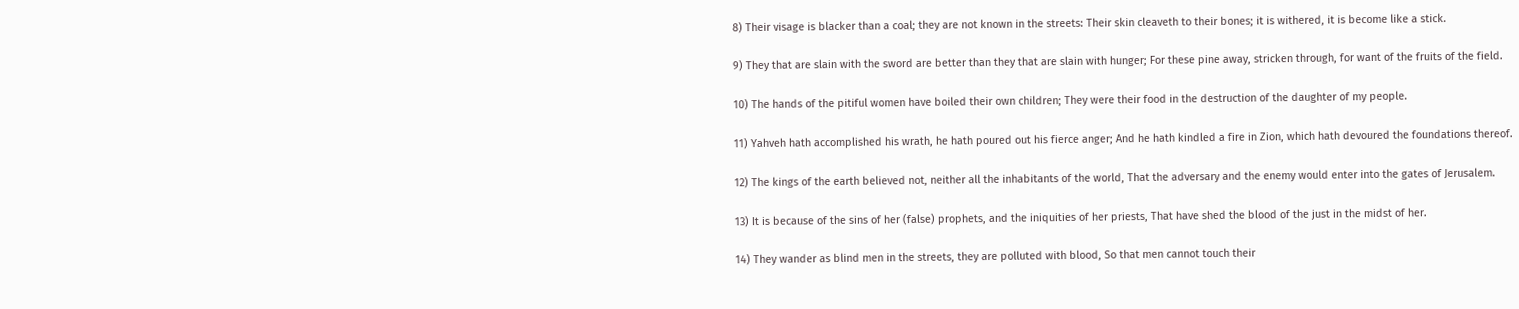8) Their visage is blacker than a coal; they are not known in the streets: Their skin cleaveth to their bones; it is withered, it is become like a stick.

9) They that are slain with the sword are better than they that are slain with hunger; For these pine away, stricken through, for want of the fruits of the field.

10) The hands of the pitiful women have boiled their own children; They were their food in the destruction of the daughter of my people.

11) Yahveh hath accomplished his wrath, he hath poured out his fierce anger; And he hath kindled a fire in Zion, which hath devoured the foundations thereof.

12) The kings of the earth believed not, neither all the inhabitants of the world, That the adversary and the enemy would enter into the gates of Jerusalem.

13) It is because of the sins of her (false) prophets, and the iniquities of her priests, That have shed the blood of the just in the midst of her.

14) They wander as blind men in the streets, they are polluted with blood, So that men cannot touch their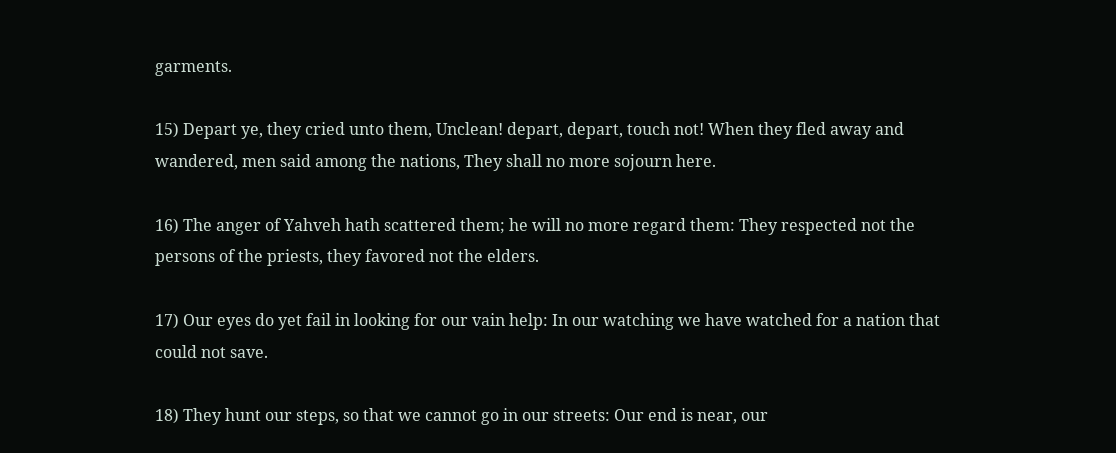garments.

15) Depart ye, they cried unto them, Unclean! depart, depart, touch not! When they fled away and wandered, men said among the nations, They shall no more sojourn here.

16) The anger of Yahveh hath scattered them; he will no more regard them: They respected not the persons of the priests, they favored not the elders.

17) Our eyes do yet fail in looking for our vain help: In our watching we have watched for a nation that could not save.

18) They hunt our steps, so that we cannot go in our streets: Our end is near, our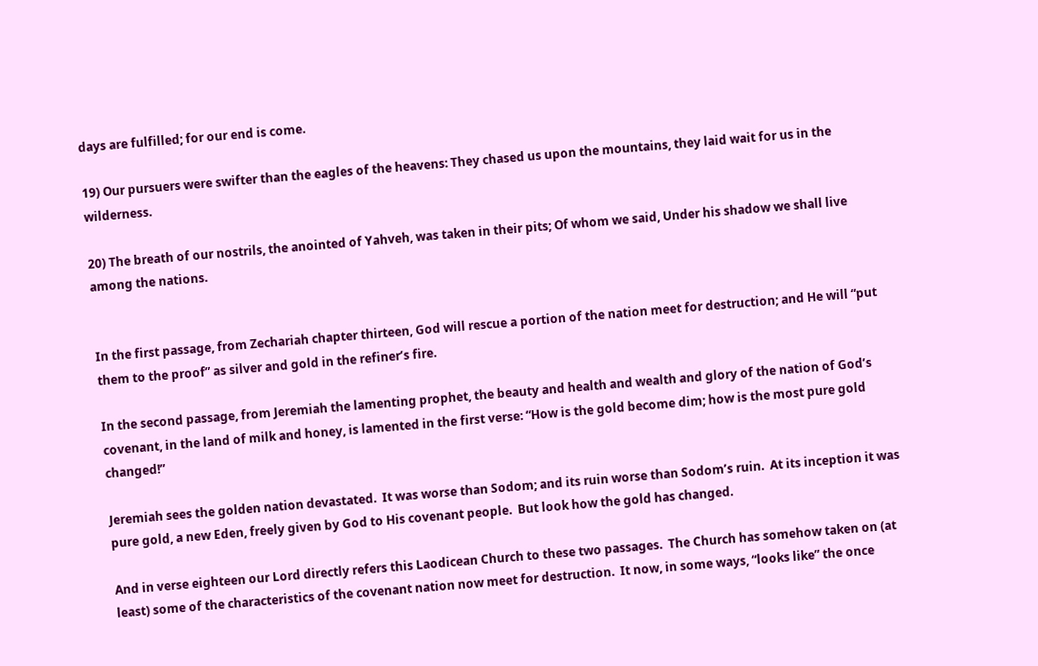days are fulfilled; for our end is come.

19) Our pursuers were swifter than the eagles of the heavens: They chased us upon the mountains, they laid wait for us in the wilderness.

20) The breath of our nostrils, the anointed of Yahveh, was taken in their pits; Of whom we said, Under his shadow we shall live among the nations.


In the first passage, from Zechariah chapter thirteen, God will rescue a portion of the nation meet for destruction; and He will “put them to the proof” as silver and gold in the refiner’s fire.

In the second passage, from Jeremiah the lamenting prophet, the beauty and health and wealth and glory of the nation of God’s covenant, in the land of milk and honey, is lamented in the first verse: “How is the gold become dim; how is the most pure gold changed!”

Jeremiah sees the golden nation devastated.  It was worse than Sodom; and its ruin worse than Sodom’s ruin.  At its inception it was pure gold, a new Eden, freely given by God to His covenant people.  But look how the gold has changed.

And in verse eighteen our Lord directly refers this Laodicean Church to these two passages.  The Church has somehow taken on (at least) some of the characteristics of the covenant nation now meet for destruction.  It now, in some ways, “looks like” the once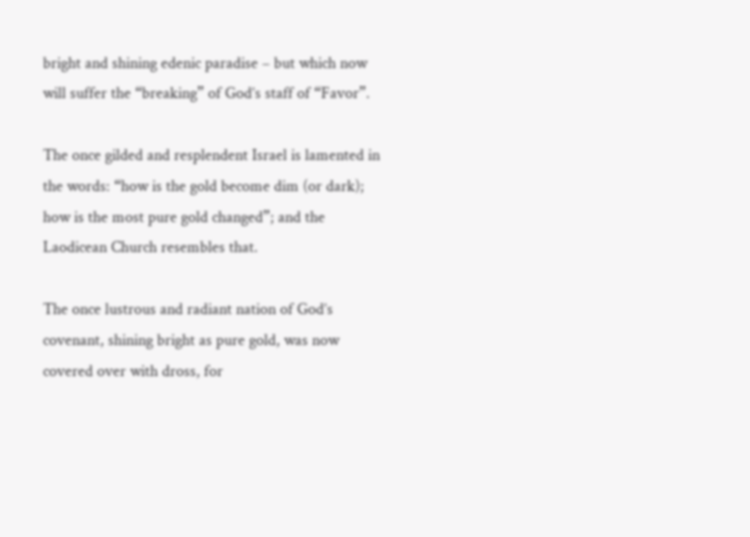bright and shining edenic paradise – but which now will suffer the “breaking” of God’s staff of “Favor”.

The once gilded and resplendent Israel is lamented in the words: “how is the gold become dim (or dark); how is the most pure gold changed”; and the Laodicean Church resembles that.

The once lustrous and radiant nation of God’s covenant, shining bright as pure gold, was now covered over with dross, for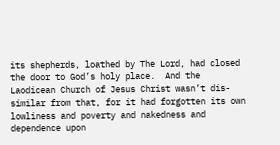its shepherds, loathed by The Lord, had closed the door to God’s holy place.  And the Laodicean Church of Jesus Christ wasn’t dis-similar from that, for it had forgotten its own lowliness and poverty and nakedness and dependence upon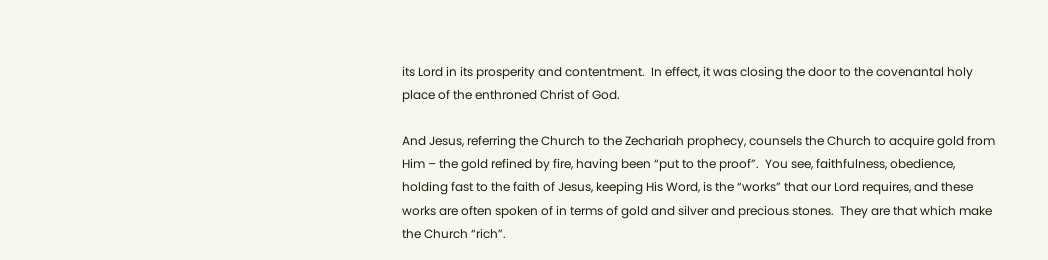its Lord in its prosperity and contentment.  In effect, it was closing the door to the covenantal holy place of the enthroned Christ of God.

And Jesus, referring the Church to the Zechariah prophecy, counsels the Church to acquire gold from Him – the gold refined by fire, having been “put to the proof”.  You see, faithfulness, obedience, holding fast to the faith of Jesus, keeping His Word, is the “works” that our Lord requires, and these works are often spoken of in terms of gold and silver and precious stones.  They are that which make the Church “rich”.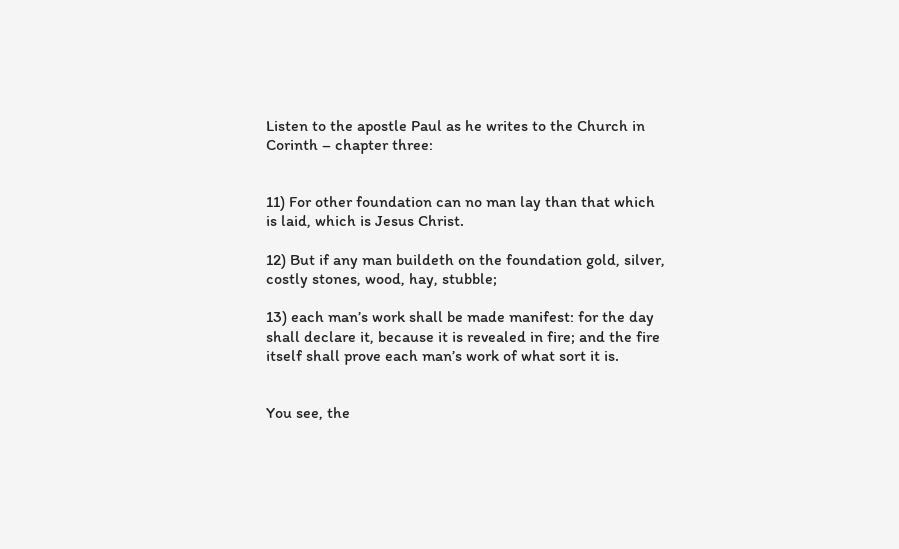Listen to the apostle Paul as he writes to the Church in Corinth – chapter three:


11) For other foundation can no man lay than that which is laid, which is Jesus Christ.

12) But if any man buildeth on the foundation gold, silver, costly stones, wood, hay, stubble;

13) each man’s work shall be made manifest: for the day shall declare it, because it is revealed in fire; and the fire itself shall prove each man’s work of what sort it is.


You see, the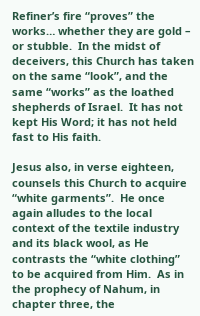Refiner’s fire “proves” the works… whether they are gold – or stubble.  In the midst of deceivers, this Church has taken on the same “look”, and the same “works” as the loathed shepherds of Israel.  It has not kept His Word; it has not held fast to His faith.

Jesus also, in verse eighteen, counsels this Church to acquire “white garments”.  He once again alludes to the local context of the textile industry and its black wool, as He contrasts the “white clothing” to be acquired from Him.  As in the prophecy of Nahum, in chapter three, the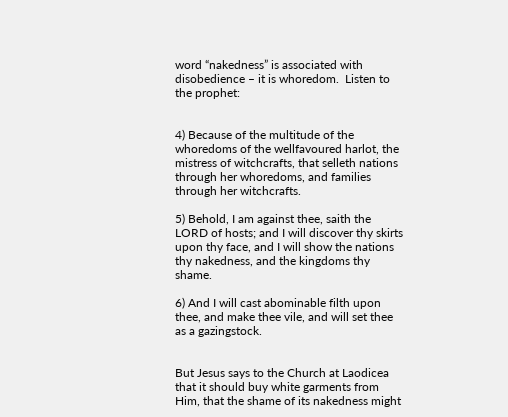word “nakedness” is associated with disobedience – it is whoredom.  Listen to the prophet:


4) Because of the multitude of the whoredoms of the wellfavoured harlot, the mistress of witchcrafts, that selleth nations through her whoredoms, and families through her witchcrafts.

5) Behold, I am against thee, saith the LORD of hosts; and I will discover thy skirts upon thy face, and I will show the nations thy nakedness, and the kingdoms thy shame.

6) And I will cast abominable filth upon thee, and make thee vile, and will set thee as a gazingstock.


But Jesus says to the Church at Laodicea that it should buy white garments from Him, that the shame of its nakedness might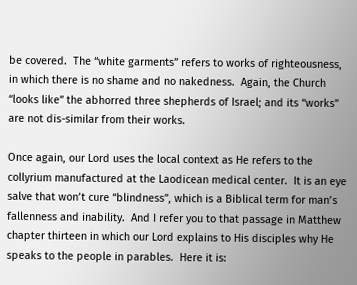be covered.  The “white garments” refers to works of righteousness, in which there is no shame and no nakedness.  Again, the Church “looks like” the abhorred three shepherds of Israel; and its “works” are not dis-similar from their works.

Once again, our Lord uses the local context as He refers to the collyrium manufactured at the Laodicean medical center.  It is an eye salve that won’t cure “blindness”, which is a Biblical term for man’s fallenness and inability.  And I refer you to that passage in Matthew chapter thirteen in which our Lord explains to His disciples why He speaks to the people in parables.  Here it is: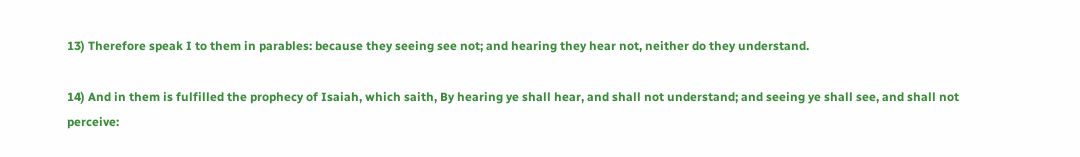13) Therefore speak I to them in parables: because they seeing see not; and hearing they hear not, neither do they understand.

14) And in them is fulfilled the prophecy of Isaiah, which saith, By hearing ye shall hear, and shall not understand; and seeing ye shall see, and shall not perceive: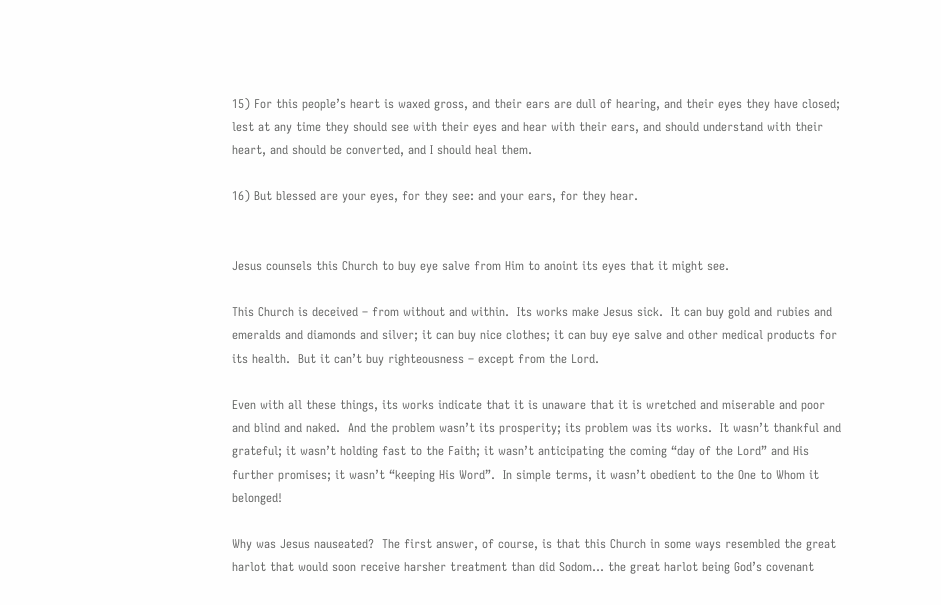15) For this people’s heart is waxed gross, and their ears are dull of hearing, and their eyes they have closed; lest at any time they should see with their eyes and hear with their ears, and should understand with their heart, and should be converted, and I should heal them.

16) But blessed are your eyes, for they see: and your ears, for they hear.


Jesus counsels this Church to buy eye salve from Him to anoint its eyes that it might see.

This Church is deceived – from without and within.  Its works make Jesus sick.  It can buy gold and rubies and emeralds and diamonds and silver; it can buy nice clothes; it can buy eye salve and other medical products for its health.  But it can’t buy righteousness – except from the Lord.

Even with all these things, its works indicate that it is unaware that it is wretched and miserable and poor and blind and naked.  And the problem wasn’t its prosperity; its problem was its works.  It wasn’t thankful and grateful; it wasn’t holding fast to the Faith; it wasn’t anticipating the coming “day of the Lord” and His further promises; it wasn’t “keeping His Word”.  In simple terms, it wasn’t obedient to the One to Whom it belonged!

Why was Jesus nauseated?  The first answer, of course, is that this Church in some ways resembled the great harlot that would soon receive harsher treatment than did Sodom… the great harlot being God’s covenant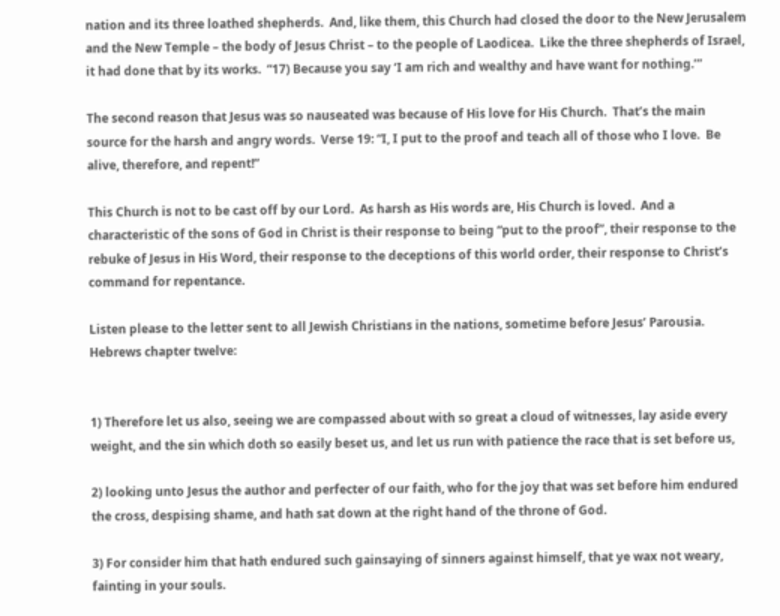nation and its three loathed shepherds.  And, like them, this Church had closed the door to the New Jerusalem and the New Temple – the body of Jesus Christ – to the people of Laodicea.  Like the three shepherds of Israel, it had done that by its works.  “17) Because you say ‘I am rich and wealthy and have want for nothing.’”

The second reason that Jesus was so nauseated was because of His love for His Church.  That’s the main source for the harsh and angry words.  Verse 19: “I, I put to the proof and teach all of those who I love.  Be alive, therefore, and repent!”

This Church is not to be cast off by our Lord.  As harsh as His words are, His Church is loved.  And a characteristic of the sons of God in Christ is their response to being “put to the proof”, their response to the rebuke of Jesus in His Word, their response to the deceptions of this world order, their response to Christ’s command for repentance.

Listen please to the letter sent to all Jewish Christians in the nations, sometime before Jesus’ Parousia.  Hebrews chapter twelve:


1) Therefore let us also, seeing we are compassed about with so great a cloud of witnesses, lay aside every weight, and the sin which doth so easily beset us, and let us run with patience the race that is set before us,

2) looking unto Jesus the author and perfecter of our faith, who for the joy that was set before him endured the cross, despising shame, and hath sat down at the right hand of the throne of God.

3) For consider him that hath endured such gainsaying of sinners against himself, that ye wax not weary, fainting in your souls.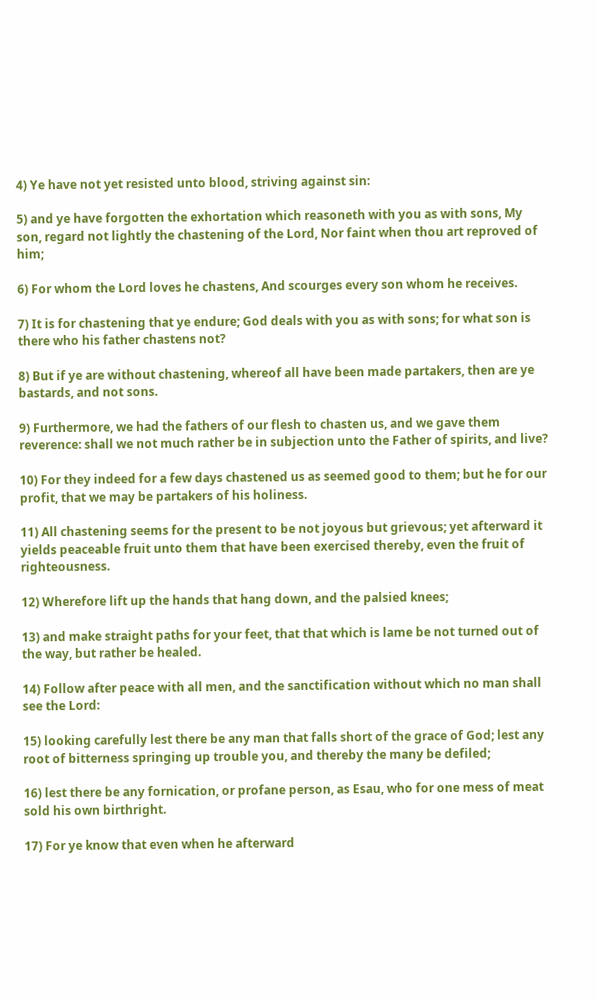4) Ye have not yet resisted unto blood, striving against sin:

5) and ye have forgotten the exhortation which reasoneth with you as with sons, My son, regard not lightly the chastening of the Lord, Nor faint when thou art reproved of him;

6) For whom the Lord loves he chastens, And scourges every son whom he receives.

7) It is for chastening that ye endure; God deals with you as with sons; for what son is there who his father chastens not?

8) But if ye are without chastening, whereof all have been made partakers, then are ye bastards, and not sons.

9) Furthermore, we had the fathers of our flesh to chasten us, and we gave them reverence: shall we not much rather be in subjection unto the Father of spirits, and live?

10) For they indeed for a few days chastened us as seemed good to them; but he for our profit, that we may be partakers of his holiness.

11) All chastening seems for the present to be not joyous but grievous; yet afterward it yields peaceable fruit unto them that have been exercised thereby, even the fruit of righteousness.

12) Wherefore lift up the hands that hang down, and the palsied knees;

13) and make straight paths for your feet, that that which is lame be not turned out of the way, but rather be healed.

14) Follow after peace with all men, and the sanctification without which no man shall see the Lord:

15) looking carefully lest there be any man that falls short of the grace of God; lest any root of bitterness springing up trouble you, and thereby the many be defiled;

16) lest there be any fornication, or profane person, as Esau, who for one mess of meat sold his own birthright.

17) For ye know that even when he afterward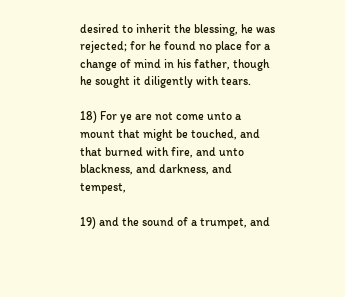desired to inherit the blessing, he was rejected; for he found no place for a change of mind in his father, though he sought it diligently with tears.

18) For ye are not come unto a mount that might be touched, and that burned with fire, and unto blackness, and darkness, and tempest,

19) and the sound of a trumpet, and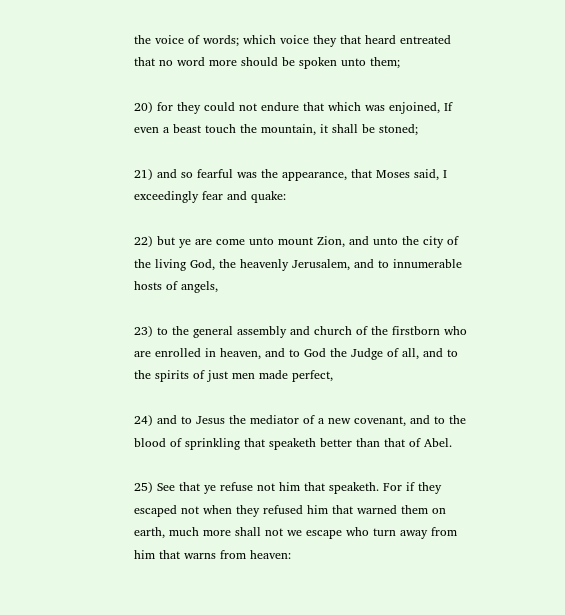the voice of words; which voice they that heard entreated that no word more should be spoken unto them;

20) for they could not endure that which was enjoined, If even a beast touch the mountain, it shall be stoned;

21) and so fearful was the appearance, that Moses said, I exceedingly fear and quake:

22) but ye are come unto mount Zion, and unto the city of the living God, the heavenly Jerusalem, and to innumerable hosts of angels,

23) to the general assembly and church of the firstborn who are enrolled in heaven, and to God the Judge of all, and to the spirits of just men made perfect,

24) and to Jesus the mediator of a new covenant, and to the blood of sprinkling that speaketh better than that of Abel.

25) See that ye refuse not him that speaketh. For if they escaped not when they refused him that warned them on earth, much more shall not we escape who turn away from him that warns from heaven: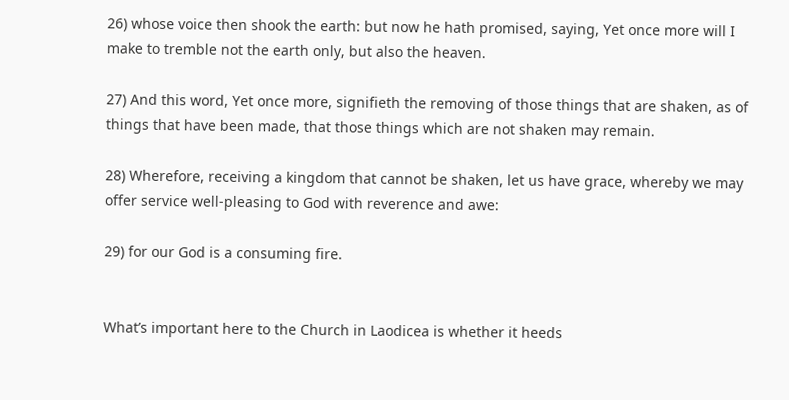26) whose voice then shook the earth: but now he hath promised, saying, Yet once more will I make to tremble not the earth only, but also the heaven.

27) And this word, Yet once more, signifieth the removing of those things that are shaken, as of things that have been made, that those things which are not shaken may remain.

28) Wherefore, receiving a kingdom that cannot be shaken, let us have grace, whereby we may offer service well-pleasing to God with reverence and awe:

29) for our God is a consuming fire.


What’s important here to the Church in Laodicea is whether it heeds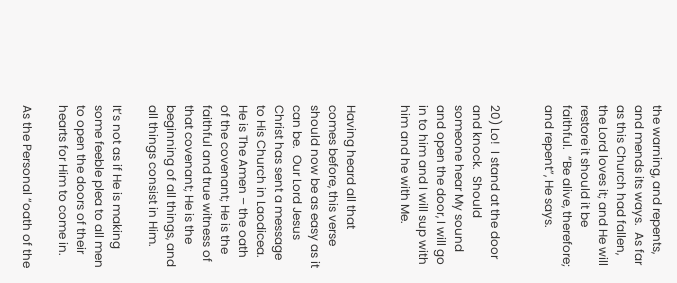the warning, and repents, and mends its ways.  As far as this Church had fallen, the Lord loves it; and He will restore it should it be faithful.  “Be alive, therefore; and repent”, He says.


20) Lo!  I stand at the door and knock.  Should someone hear My sound and open the door, I will go in to him and I will sup with him and he with Me.


Having heard all that comes before, this verse should now be as easy as it can be.  Our Lord Jesus Christ has sent a message to His Church in Laodicea.  He is The Amen – the oath of the covenant; He is the faithful and true witness of that covenant; He is the beginning of all things, and all things consist in Him.

It’s not as if He is making some feeble plea to all men to open the doors of their hearts for Him to come in.

As the Personal “oath of the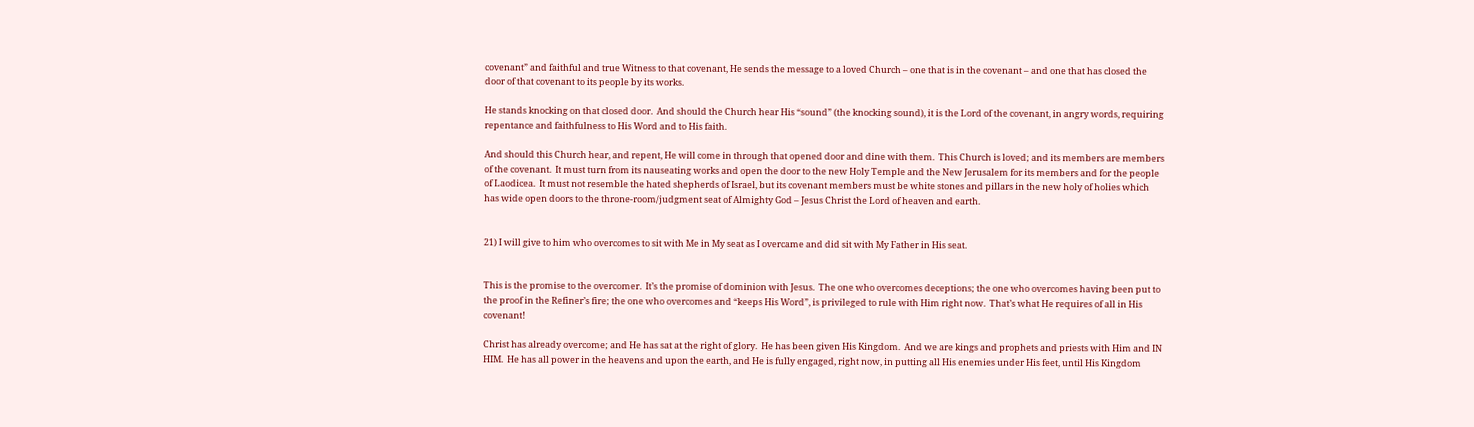covenant” and faithful and true Witness to that covenant, He sends the message to a loved Church – one that is in the covenant – and one that has closed the door of that covenant to its people by its works.

He stands knocking on that closed door.  And should the Church hear His “sound” (the knocking sound), it is the Lord of the covenant, in angry words, requiring repentance and faithfulness to His Word and to His faith.

And should this Church hear, and repent, He will come in through that opened door and dine with them.  This Church is loved; and its members are members of the covenant.  It must turn from its nauseating works and open the door to the new Holy Temple and the New Jerusalem for its members and for the people of Laodicea.  It must not resemble the hated shepherds of Israel, but its covenant members must be white stones and pillars in the new holy of holies which has wide open doors to the throne-room/judgment seat of Almighty God – Jesus Christ the Lord of heaven and earth.


21) I will give to him who overcomes to sit with Me in My seat as I overcame and did sit with My Father in His seat.


This is the promise to the overcomer.  It’s the promise of dominion with Jesus.  The one who overcomes deceptions; the one who overcomes having been put to the proof in the Refiner’s fire; the one who overcomes and “keeps His Word”, is privileged to rule with Him right now.  That’s what He requires of all in His covenant!

Christ has already overcome; and He has sat at the right of glory.  He has been given His Kingdom.  And we are kings and prophets and priests with Him and IN HIM.  He has all power in the heavens and upon the earth, and He is fully engaged, right now, in putting all His enemies under His feet, until His Kingdom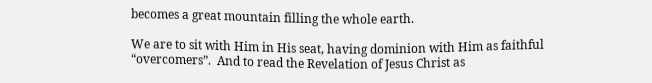becomes a great mountain filling the whole earth.

We are to sit with Him in His seat, having dominion with Him as faithful “overcomers”.  And to read the Revelation of Jesus Christ as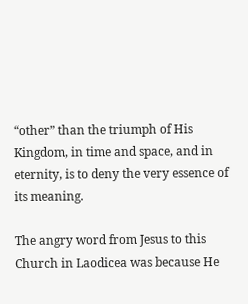“other” than the triumph of His Kingdom, in time and space, and in eternity, is to deny the very essence of its meaning.

The angry word from Jesus to this Church in Laodicea was because He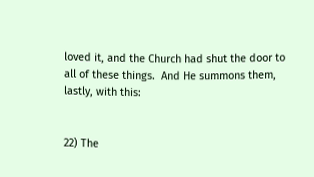loved it, and the Church had shut the door to all of these things.  And He summons them, lastly, with this:


22) The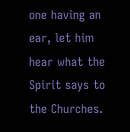one having an ear, let him hear what the Spirit says to the Churches.